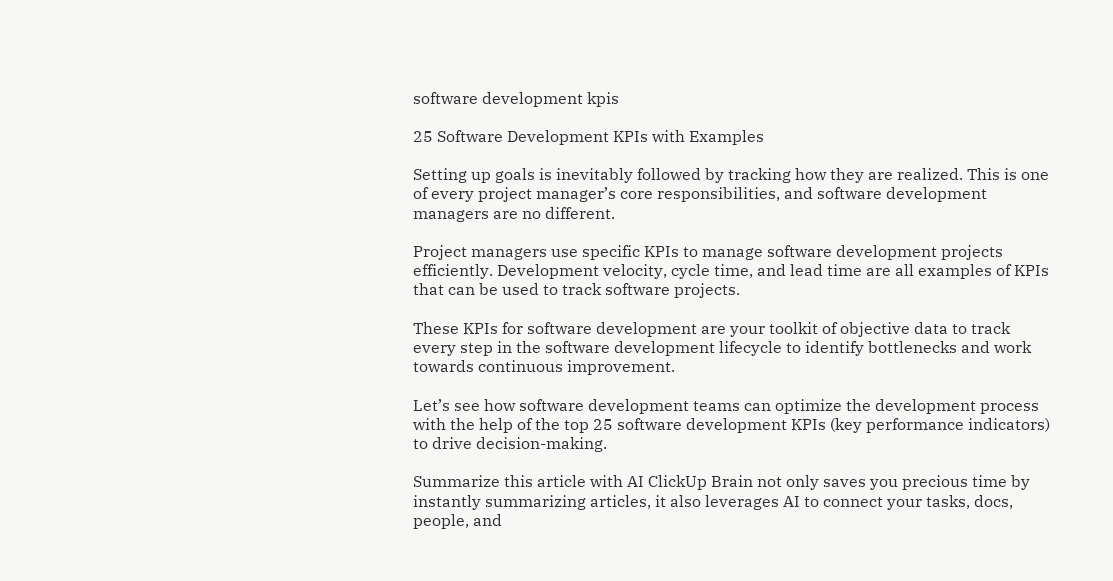software development kpis

25 Software Development KPIs with Examples

Setting up goals is inevitably followed by tracking how they are realized. This is one of every project manager’s core responsibilities, and software development managers are no different.

Project managers use specific KPIs to manage software development projects efficiently. Development velocity, cycle time, and lead time are all examples of KPIs that can be used to track software projects.

These KPIs for software development are your toolkit of objective data to track every step in the software development lifecycle to identify bottlenecks and work towards continuous improvement.

Let’s see how software development teams can optimize the development process with the help of the top 25 software development KPIs (key performance indicators) to drive decision-making.

Summarize this article with AI ClickUp Brain not only saves you precious time by instantly summarizing articles, it also leverages AI to connect your tasks, docs, people, and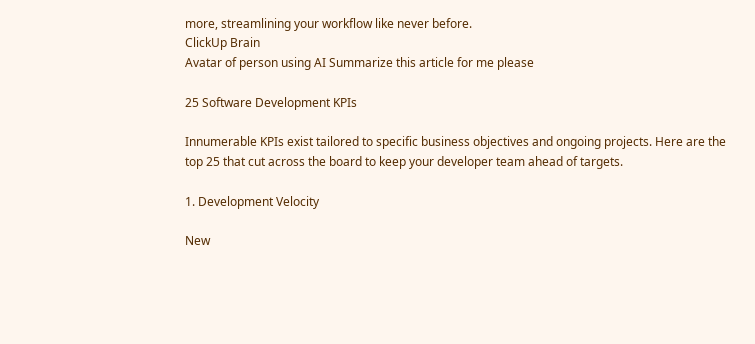more, streamlining your workflow like never before.
ClickUp Brain
Avatar of person using AI Summarize this article for me please

25 Software Development KPIs

Innumerable KPIs exist tailored to specific business objectives and ongoing projects. Here are the top 25 that cut across the board to keep your developer team ahead of targets.

1. Development Velocity

New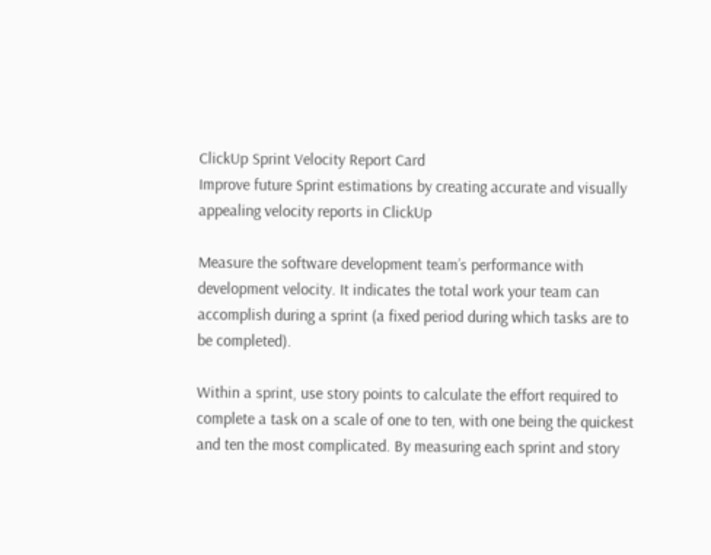ClickUp Sprint Velocity Report Card
Improve future Sprint estimations by creating accurate and visually appealing velocity reports in ClickUp

Measure the software development team’s performance with development velocity. It indicates the total work your team can accomplish during a sprint (a fixed period during which tasks are to be completed).

Within a sprint, use story points to calculate the effort required to complete a task on a scale of one to ten, with one being the quickest and ten the most complicated. By measuring each sprint and story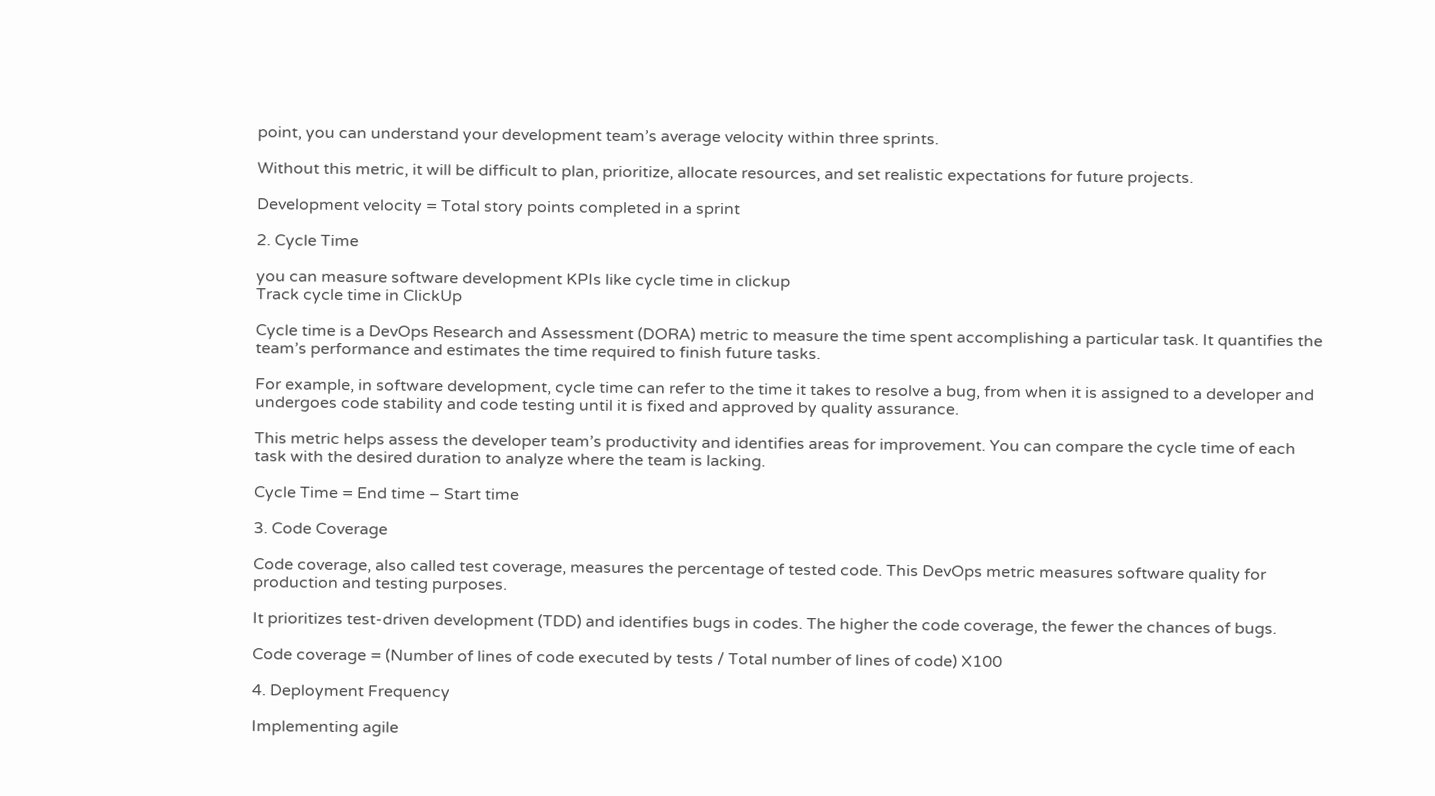point, you can understand your development team’s average velocity within three sprints.

Without this metric, it will be difficult to plan, prioritize, allocate resources, and set realistic expectations for future projects.

Development velocity = Total story points completed in a sprint

2. Cycle Time

you can measure software development KPIs like cycle time in clickup
Track cycle time in ClickUp

Cycle time is a DevOps Research and Assessment (DORA) metric to measure the time spent accomplishing a particular task. It quantifies the team’s performance and estimates the time required to finish future tasks.

For example, in software development, cycle time can refer to the time it takes to resolve a bug, from when it is assigned to a developer and undergoes code stability and code testing until it is fixed and approved by quality assurance.

This metric helps assess the developer team’s productivity and identifies areas for improvement. You can compare the cycle time of each task with the desired duration to analyze where the team is lacking.

Cycle Time = End time – Start time

3. Code Coverage

Code coverage, also called test coverage, measures the percentage of tested code. This DevOps metric measures software quality for production and testing purposes.

It prioritizes test-driven development (TDD) and identifies bugs in codes. The higher the code coverage, the fewer the chances of bugs.

Code coverage = (Number of lines of code executed by tests / Total number of lines of code) X100

4. Deployment Frequency

Implementing agile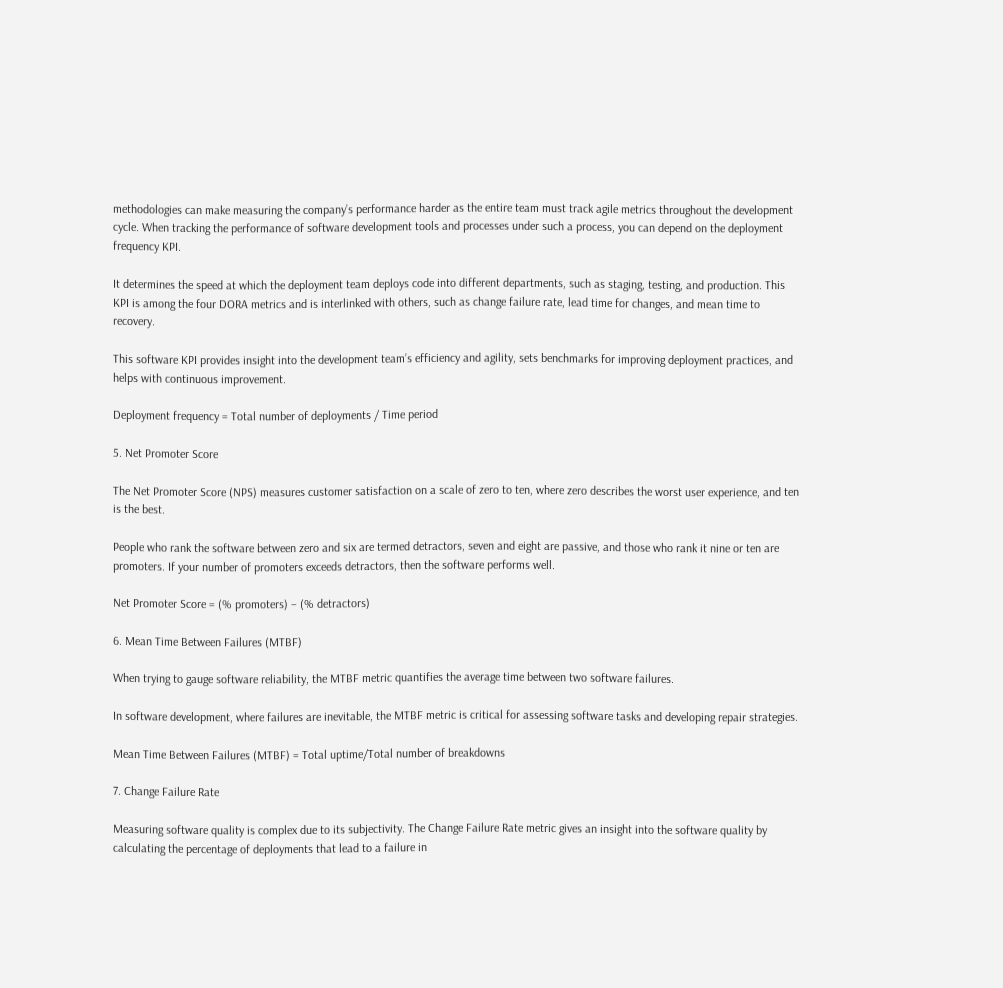methodologies can make measuring the company’s performance harder as the entire team must track agile metrics throughout the development cycle. When tracking the performance of software development tools and processes under such a process, you can depend on the deployment frequency KPI.

It determines the speed at which the deployment team deploys code into different departments, such as staging, testing, and production. This KPI is among the four DORA metrics and is interlinked with others, such as change failure rate, lead time for changes, and mean time to recovery.

This software KPI provides insight into the development team’s efficiency and agility, sets benchmarks for improving deployment practices, and helps with continuous improvement.

Deployment frequency = Total number of deployments / Time period

5. Net Promoter Score

The Net Promoter Score (NPS) measures customer satisfaction on a scale of zero to ten, where zero describes the worst user experience, and ten is the best.

People who rank the software between zero and six are termed detractors, seven and eight are passive, and those who rank it nine or ten are promoters. If your number of promoters exceeds detractors, then the software performs well.

Net Promoter Score = (% promoters) – (% detractors)

6. Mean Time Between Failures (MTBF)

When trying to gauge software reliability, the MTBF metric quantifies the average time between two software failures.

In software development, where failures are inevitable, the MTBF metric is critical for assessing software tasks and developing repair strategies.

Mean Time Between Failures (MTBF) = Total uptime/Total number of breakdowns

7. Change Failure Rate

Measuring software quality is complex due to its subjectivity. The Change Failure Rate metric gives an insight into the software quality by calculating the percentage of deployments that lead to a failure in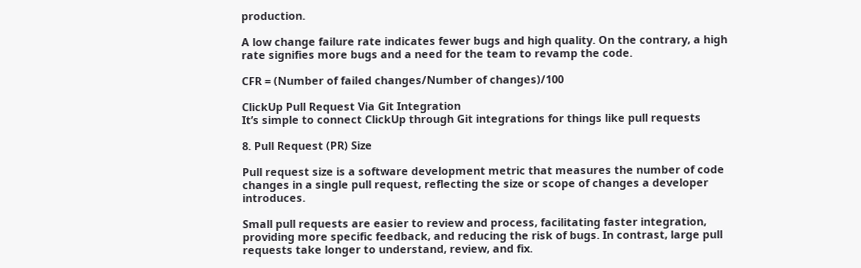production.

A low change failure rate indicates fewer bugs and high quality. On the contrary, a high rate signifies more bugs and a need for the team to revamp the code.

CFR = (Number of failed changes/Number of changes)/100

ClickUp Pull Request Via Git Integration
It’s simple to connect ClickUp through Git integrations for things like pull requests

8. Pull Request (PR) Size

Pull request size is a software development metric that measures the number of code changes in a single pull request, reflecting the size or scope of changes a developer introduces.

Small pull requests are easier to review and process, facilitating faster integration, providing more specific feedback, and reducing the risk of bugs. In contrast, large pull requests take longer to understand, review, and fix.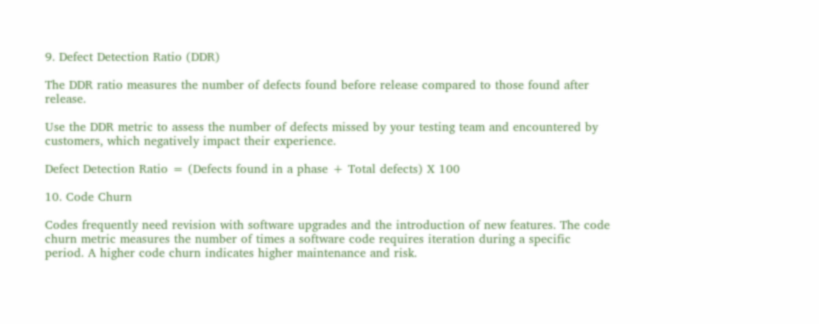9. Defect Detection Ratio (DDR)

The DDR ratio measures the number of defects found before release compared to those found after release.

Use the DDR metric to assess the number of defects missed by your testing team and encountered by customers, which negatively impact their experience.

Defect Detection Ratio = (Defects found in a phase + Total defects) X 100

10. Code Churn

Codes frequently need revision with software upgrades and the introduction of new features. The code churn metric measures the number of times a software code requires iteration during a specific period. A higher code churn indicates higher maintenance and risk.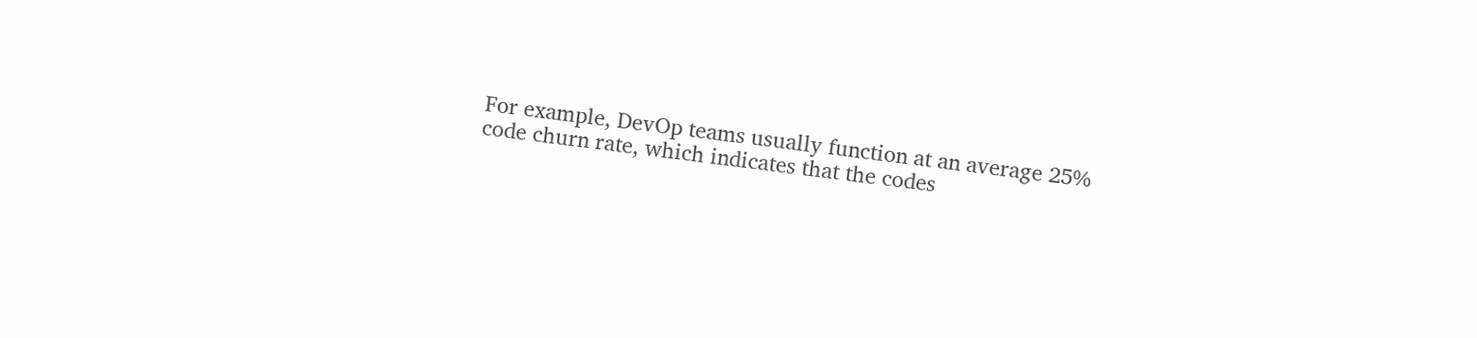For example, DevOp teams usually function at an average 25% code churn rate, which indicates that the codes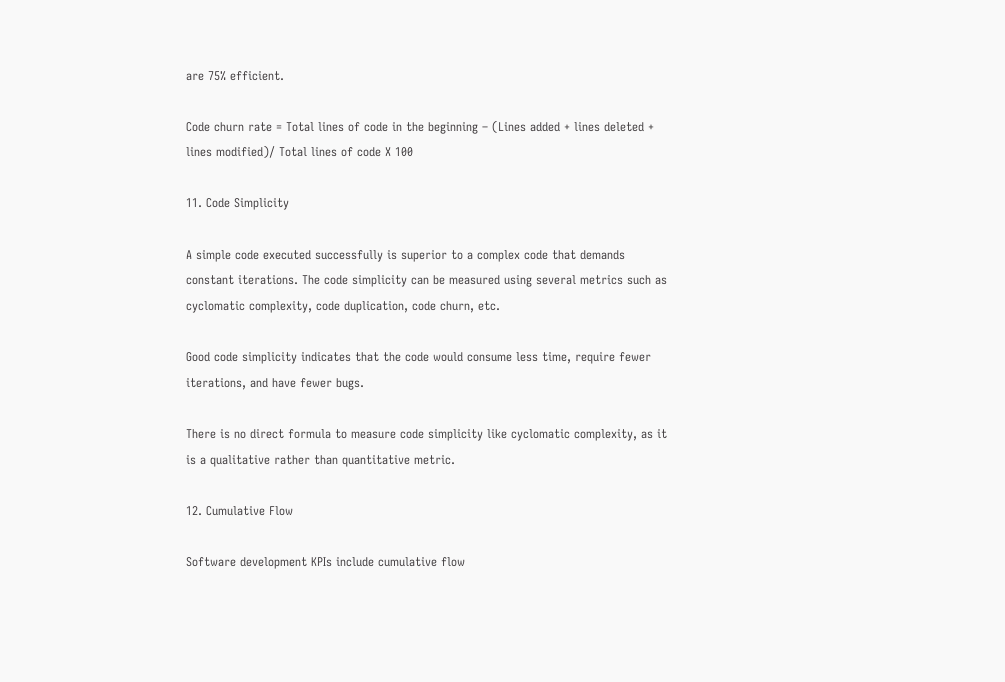are 75% efficient.

Code churn rate = Total lines of code in the beginning – (Lines added + lines deleted + lines modified)/ Total lines of code X 100

11. Code Simplicity

A simple code executed successfully is superior to a complex code that demands constant iterations. The code simplicity can be measured using several metrics such as cyclomatic complexity, code duplication, code churn, etc.

Good code simplicity indicates that the code would consume less time, require fewer iterations, and have fewer bugs.

There is no direct formula to measure code simplicity like cyclomatic complexity, as it is a qualitative rather than quantitative metric.

12. Cumulative Flow

Software development KPIs include cumulative flow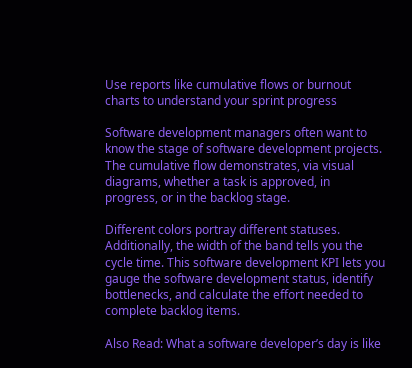Use reports like cumulative flows or burnout charts to understand your sprint progress

Software development managers often want to know the stage of software development projects. The cumulative flow demonstrates, via visual diagrams, whether a task is approved, in progress, or in the backlog stage.

Different colors portray different statuses. Additionally, the width of the band tells you the cycle time. This software development KPI lets you gauge the software development status, identify bottlenecks, and calculate the effort needed to complete backlog items.

Also Read: What a software developer’s day is like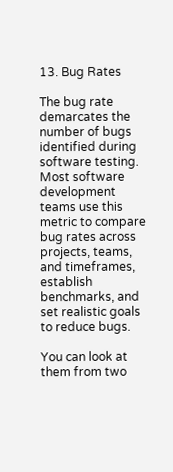13. Bug Rates

The bug rate demarcates the number of bugs identified during software testing. Most software development teams use this metric to compare bug rates across projects, teams, and timeframes, establish benchmarks, and set realistic goals to reduce bugs.

You can look at them from two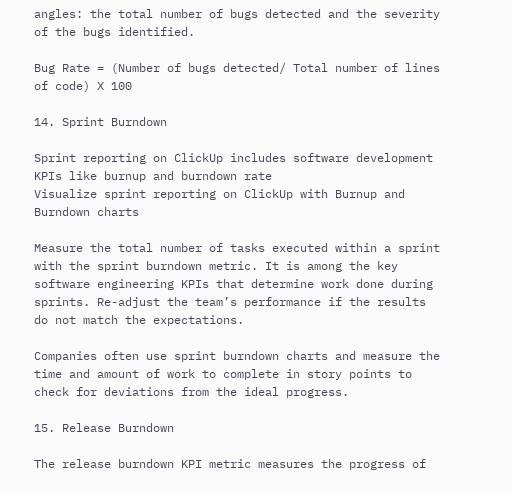angles: the total number of bugs detected and the severity of the bugs identified.

Bug Rate = (Number of bugs detected/ Total number of lines of code) X 100

14. Sprint Burndown

Sprint reporting on ClickUp includes software development KPIs like burnup and burndown rate
Visualize sprint reporting on ClickUp with Burnup and Burndown charts

Measure the total number of tasks executed within a sprint with the sprint burndown metric. It is among the key software engineering KPIs that determine work done during sprints. Re-adjust the team’s performance if the results do not match the expectations.

Companies often use sprint burndown charts and measure the time and amount of work to complete in story points to check for deviations from the ideal progress.

15. Release Burndown

The release burndown KPI metric measures the progress of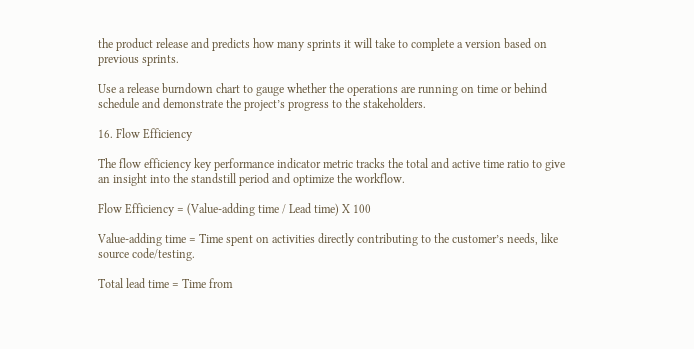the product release and predicts how many sprints it will take to complete a version based on previous sprints.

Use a release burndown chart to gauge whether the operations are running on time or behind schedule and demonstrate the project’s progress to the stakeholders.

16. Flow Efficiency

The flow efficiency key performance indicator metric tracks the total and active time ratio to give an insight into the standstill period and optimize the workflow.

Flow Efficiency = (Value-adding time / Lead time) X 100

Value-adding time = Time spent on activities directly contributing to the customer’s needs, like source code/testing.

Total lead time = Time from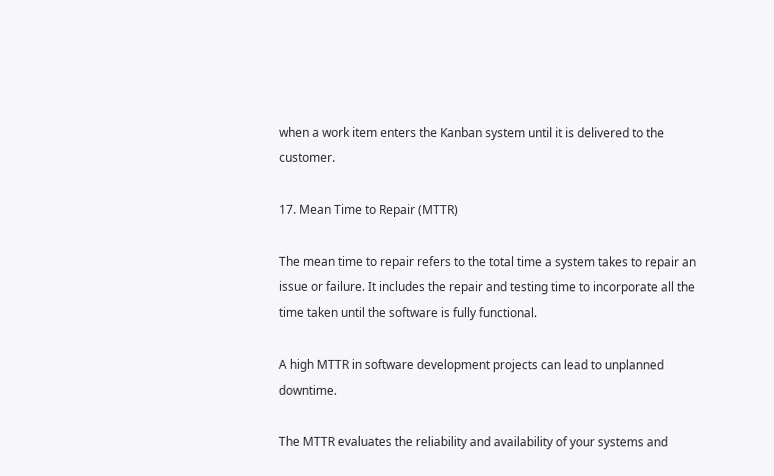when a work item enters the Kanban system until it is delivered to the customer.

17. Mean Time to Repair (MTTR)

The mean time to repair refers to the total time a system takes to repair an issue or failure. It includes the repair and testing time to incorporate all the time taken until the software is fully functional.

A high MTTR in software development projects can lead to unplanned downtime.

The MTTR evaluates the reliability and availability of your systems and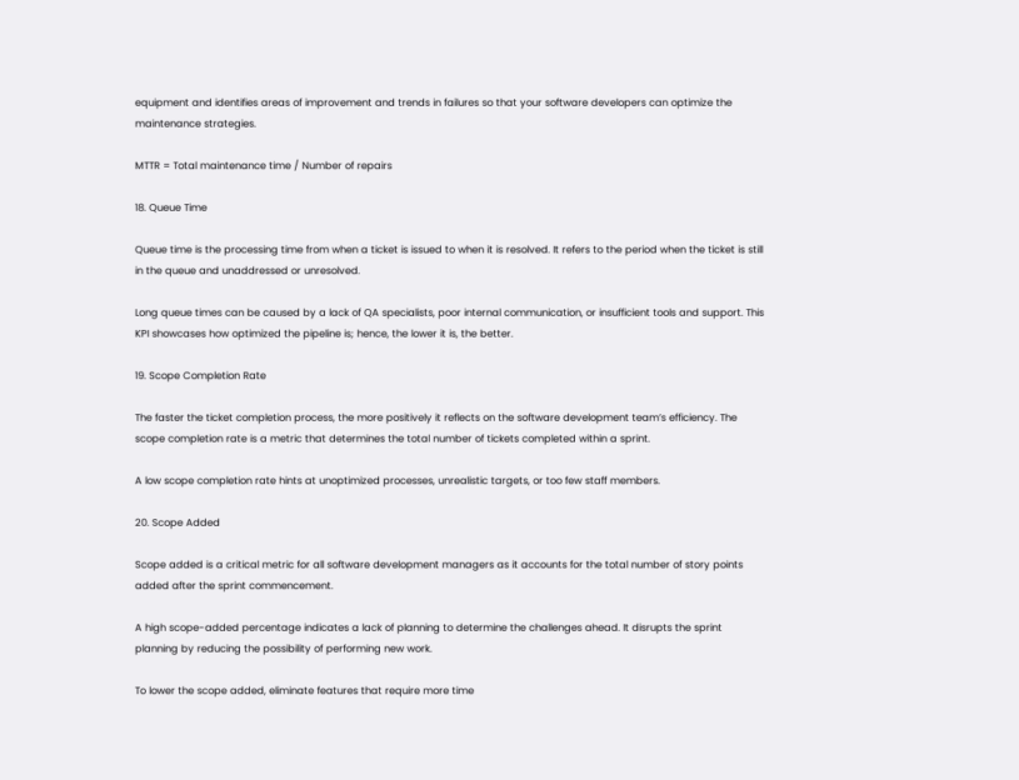equipment and identifies areas of improvement and trends in failures so that your software developers can optimize the maintenance strategies.

MTTR = Total maintenance time / Number of repairs

18. Queue Time

Queue time is the processing time from when a ticket is issued to when it is resolved. It refers to the period when the ticket is still in the queue and unaddressed or unresolved.

Long queue times can be caused by a lack of QA specialists, poor internal communication, or insufficient tools and support. This KPI showcases how optimized the pipeline is; hence, the lower it is, the better.

19. Scope Completion Rate

The faster the ticket completion process, the more positively it reflects on the software development team’s efficiency. The scope completion rate is a metric that determines the total number of tickets completed within a sprint.

A low scope completion rate hints at unoptimized processes, unrealistic targets, or too few staff members.

20. Scope Added

Scope added is a critical metric for all software development managers as it accounts for the total number of story points added after the sprint commencement.

A high scope-added percentage indicates a lack of planning to determine the challenges ahead. It disrupts the sprint planning by reducing the possibility of performing new work.

To lower the scope added, eliminate features that require more time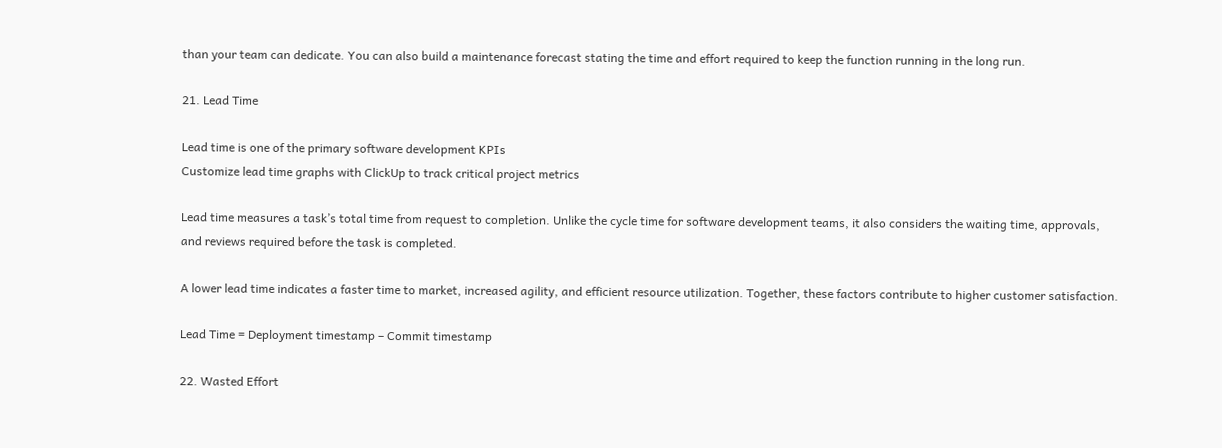than your team can dedicate. You can also build a maintenance forecast stating the time and effort required to keep the function running in the long run.

21. Lead Time

Lead time is one of the primary software development KPIs
Customize lead time graphs with ClickUp to track critical project metrics

Lead time measures a task’s total time from request to completion. Unlike the cycle time for software development teams, it also considers the waiting time, approvals, and reviews required before the task is completed.

A lower lead time indicates a faster time to market, increased agility, and efficient resource utilization. Together, these factors contribute to higher customer satisfaction.

Lead Time = Deployment timestamp – Commit timestamp

22. Wasted Effort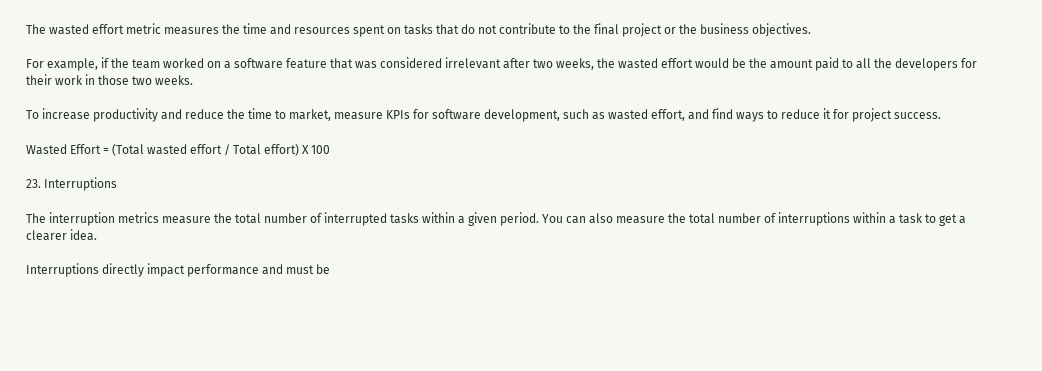The wasted effort metric measures the time and resources spent on tasks that do not contribute to the final project or the business objectives.

For example, if the team worked on a software feature that was considered irrelevant after two weeks, the wasted effort would be the amount paid to all the developers for their work in those two weeks.

To increase productivity and reduce the time to market, measure KPIs for software development, such as wasted effort, and find ways to reduce it for project success.

Wasted Effort = (Total wasted effort / Total effort) X 100

23. Interruptions

The interruption metrics measure the total number of interrupted tasks within a given period. You can also measure the total number of interruptions within a task to get a clearer idea.

Interruptions directly impact performance and must be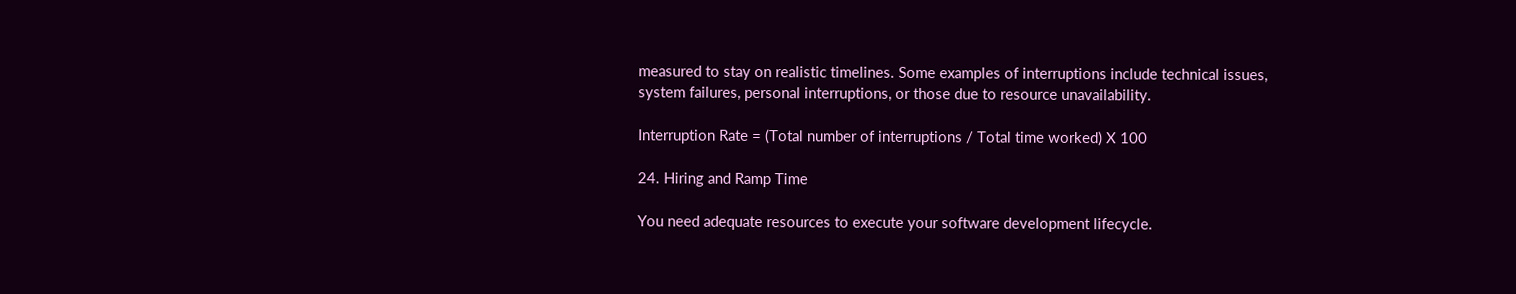measured to stay on realistic timelines. Some examples of interruptions include technical issues, system failures, personal interruptions, or those due to resource unavailability.

Interruption Rate = (Total number of interruptions / Total time worked) X 100

24. Hiring and Ramp Time

You need adequate resources to execute your software development lifecycle.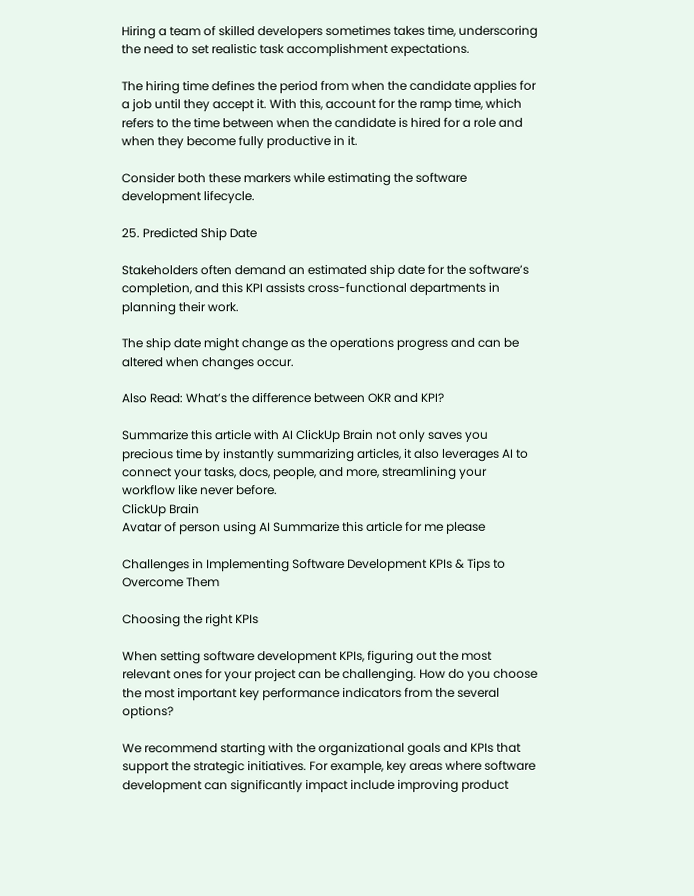Hiring a team of skilled developers sometimes takes time, underscoring the need to set realistic task accomplishment expectations.

The hiring time defines the period from when the candidate applies for a job until they accept it. With this, account for the ramp time, which refers to the time between when the candidate is hired for a role and when they become fully productive in it.

Consider both these markers while estimating the software development lifecycle.

25. Predicted Ship Date

Stakeholders often demand an estimated ship date for the software’s completion, and this KPI assists cross-functional departments in planning their work.

The ship date might change as the operations progress and can be altered when changes occur.

Also Read: What’s the difference between OKR and KPI?

Summarize this article with AI ClickUp Brain not only saves you precious time by instantly summarizing articles, it also leverages AI to connect your tasks, docs, people, and more, streamlining your workflow like never before.
ClickUp Brain
Avatar of person using AI Summarize this article for me please

Challenges in Implementing Software Development KPIs & Tips to Overcome Them

Choosing the right KPIs

When setting software development KPIs, figuring out the most relevant ones for your project can be challenging. How do you choose the most important key performance indicators from the several options?

We recommend starting with the organizational goals and KPIs that support the strategic initiatives. For example, key areas where software development can significantly impact include improving product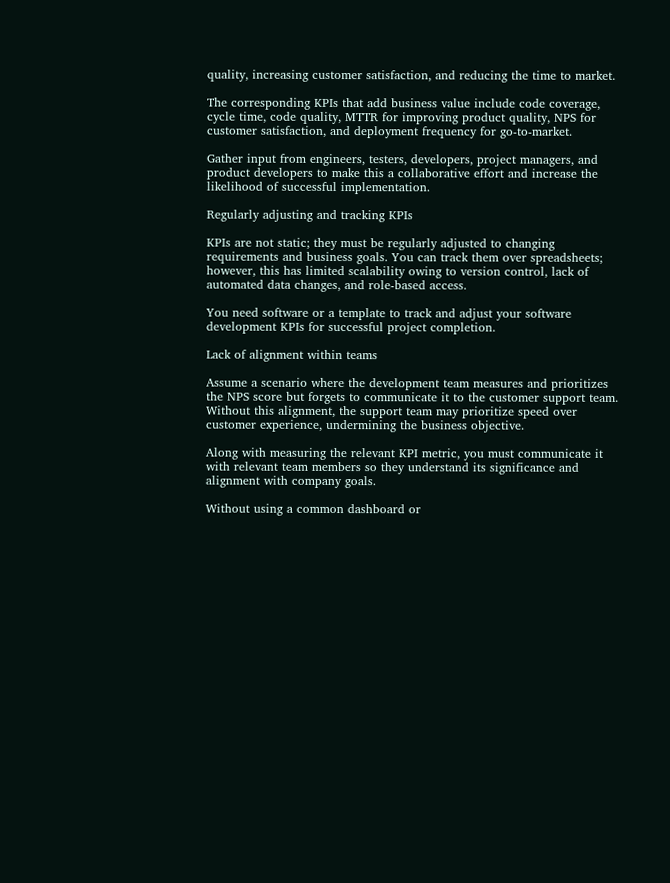quality, increasing customer satisfaction, and reducing the time to market.

The corresponding KPIs that add business value include code coverage, cycle time, code quality, MTTR for improving product quality, NPS for customer satisfaction, and deployment frequency for go-to-market.

Gather input from engineers, testers, developers, project managers, and product developers to make this a collaborative effort and increase the likelihood of successful implementation.

Regularly adjusting and tracking KPIs

KPIs are not static; they must be regularly adjusted to changing requirements and business goals. You can track them over spreadsheets; however, this has limited scalability owing to version control, lack of automated data changes, and role-based access.

You need software or a template to track and adjust your software development KPIs for successful project completion.

Lack of alignment within teams

Assume a scenario where the development team measures and prioritizes the NPS score but forgets to communicate it to the customer support team. Without this alignment, the support team may prioritize speed over customer experience, undermining the business objective.

Along with measuring the relevant KPI metric, you must communicate it with relevant team members so they understand its significance and alignment with company goals.

Without using a common dashboard or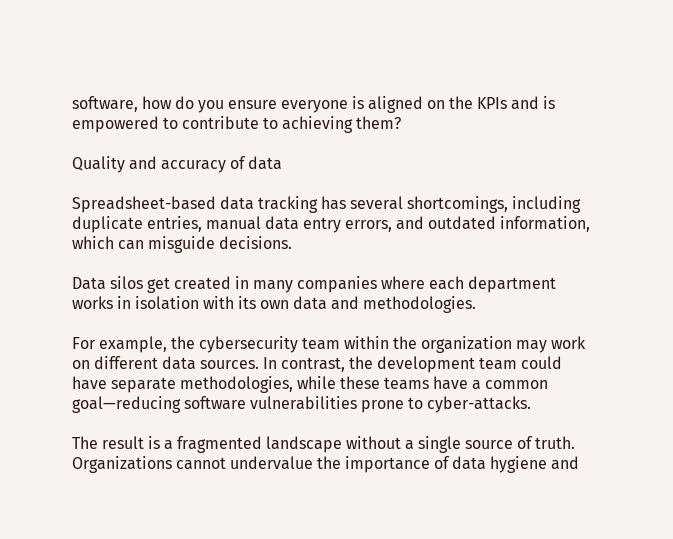software, how do you ensure everyone is aligned on the KPIs and is empowered to contribute to achieving them?

Quality and accuracy of data

Spreadsheet-based data tracking has several shortcomings, including duplicate entries, manual data entry errors, and outdated information, which can misguide decisions.

Data silos get created in many companies where each department works in isolation with its own data and methodologies.

For example, the cybersecurity team within the organization may work on different data sources. In contrast, the development team could have separate methodologies, while these teams have a common goal—reducing software vulnerabilities prone to cyber-attacks.

The result is a fragmented landscape without a single source of truth. Organizations cannot undervalue the importance of data hygiene and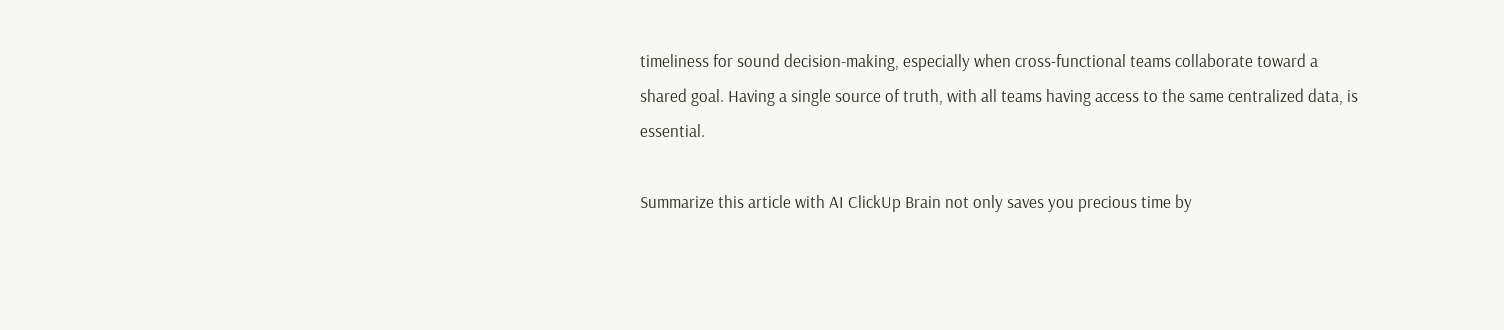timeliness for sound decision-making, especially when cross-functional teams collaborate toward a shared goal. Having a single source of truth, with all teams having access to the same centralized data, is essential.

Summarize this article with AI ClickUp Brain not only saves you precious time by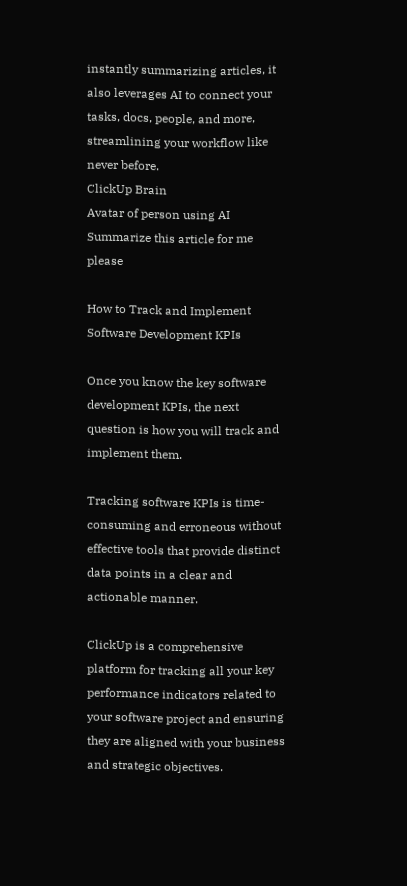instantly summarizing articles, it also leverages AI to connect your tasks, docs, people, and more, streamlining your workflow like never before.
ClickUp Brain
Avatar of person using AI Summarize this article for me please

How to Track and Implement Software Development KPIs

Once you know the key software development KPIs, the next question is how you will track and implement them.

Tracking software KPIs is time-consuming and erroneous without effective tools that provide distinct data points in a clear and actionable manner.

ClickUp is a comprehensive platform for tracking all your key performance indicators related to your software project and ensuring they are aligned with your business and strategic objectives.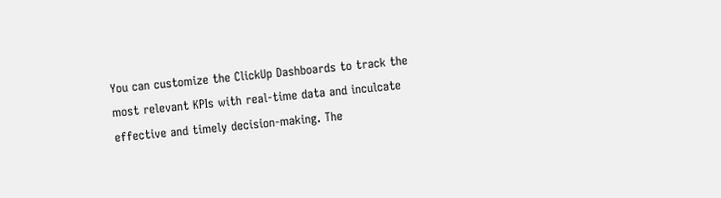You can customize the ClickUp Dashboards to track the most relevant KPIs with real-time data and inculcate effective and timely decision-making. The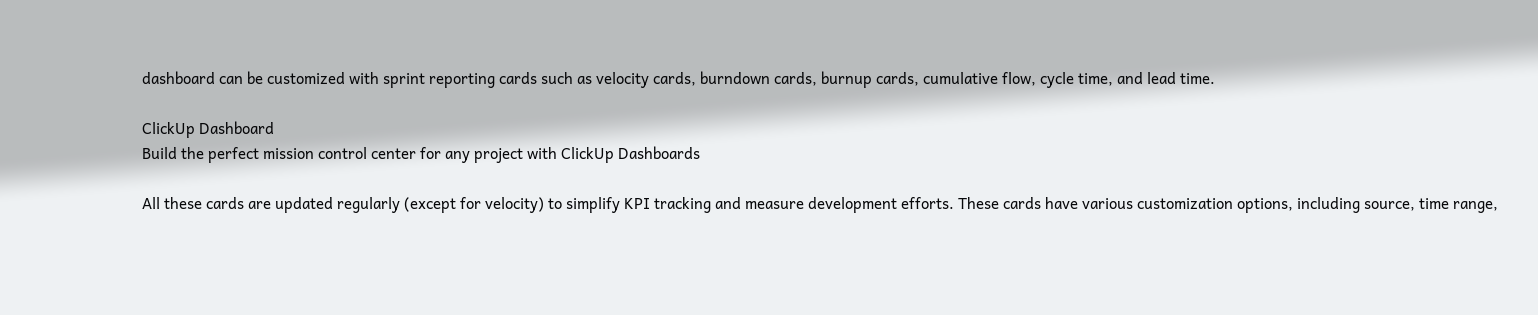dashboard can be customized with sprint reporting cards such as velocity cards, burndown cards, burnup cards, cumulative flow, cycle time, and lead time.

ClickUp Dashboard
Build the perfect mission control center for any project with ClickUp Dashboards

All these cards are updated regularly (except for velocity) to simplify KPI tracking and measure development efforts. These cards have various customization options, including source, time range,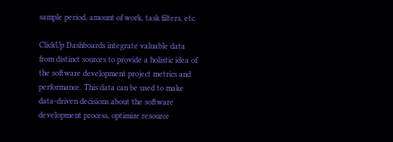sample period, amount of work, task filters, etc.

ClickUp Dashboards integrate valuable data from distinct sources to provide a holistic idea of the software development project metrics and performance. This data can be used to make data-driven decisions about the software development process, optimize resource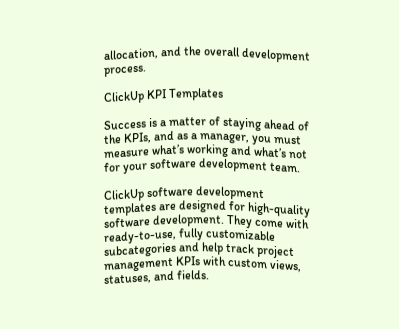allocation, and the overall development process.

ClickUp KPI Templates

Success is a matter of staying ahead of the KPIs, and as a manager, you must measure what’s working and what’s not for your software development team.

ClickUp software development templates are designed for high-quality software development. They come with ready-to-use, fully customizable subcategories and help track project management KPIs with custom views, statuses, and fields.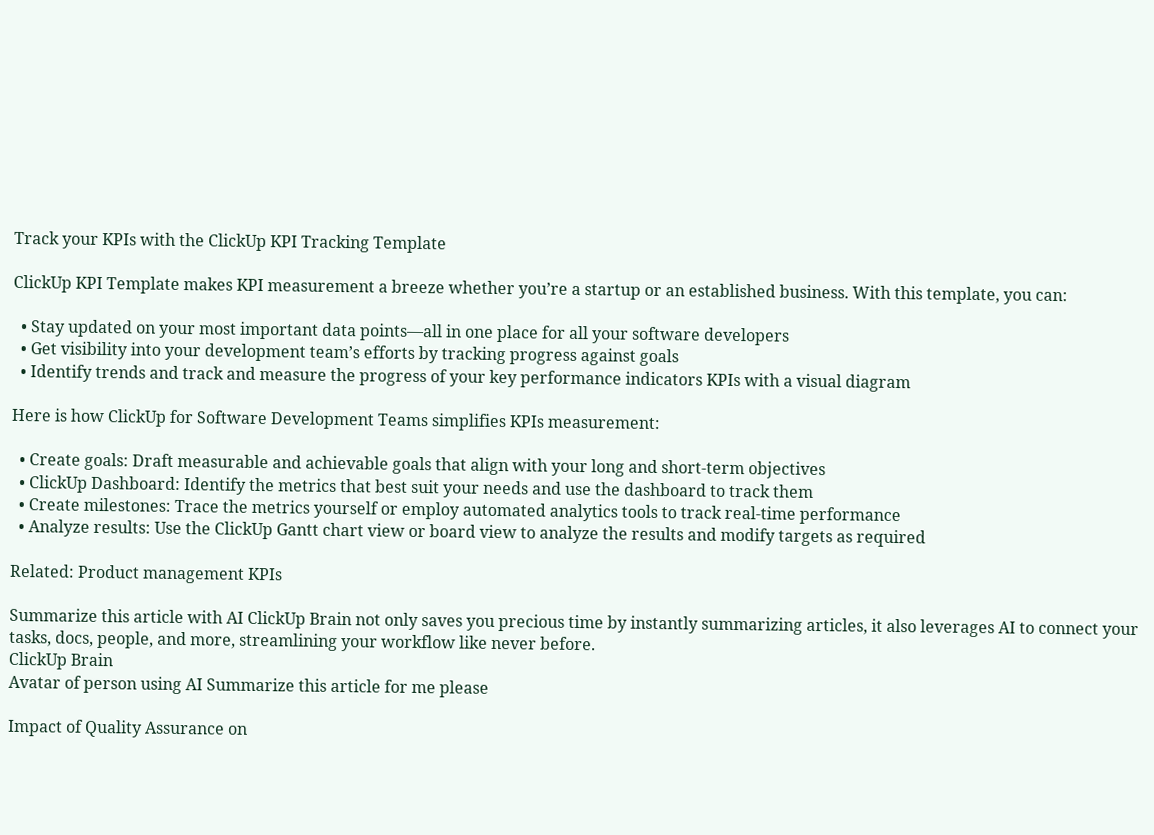Track your KPIs with the ClickUp KPI Tracking Template

ClickUp KPI Template makes KPI measurement a breeze whether you’re a startup or an established business. With this template, you can:

  • Stay updated on your most important data points—all in one place for all your software developers
  • Get visibility into your development team’s efforts by tracking progress against goals
  • Identify trends and track and measure the progress of your key performance indicators KPIs with a visual diagram

Here is how ClickUp for Software Development Teams simplifies KPIs measurement:

  • Create goals: Draft measurable and achievable goals that align with your long and short-term objectives
  • ClickUp Dashboard: Identify the metrics that best suit your needs and use the dashboard to track them
  • Create milestones: Trace the metrics yourself or employ automated analytics tools to track real-time performance
  • Analyze results: Use the ClickUp Gantt chart view or board view to analyze the results and modify targets as required

Related: Product management KPIs

Summarize this article with AI ClickUp Brain not only saves you precious time by instantly summarizing articles, it also leverages AI to connect your tasks, docs, people, and more, streamlining your workflow like never before.
ClickUp Brain
Avatar of person using AI Summarize this article for me please

Impact of Quality Assurance on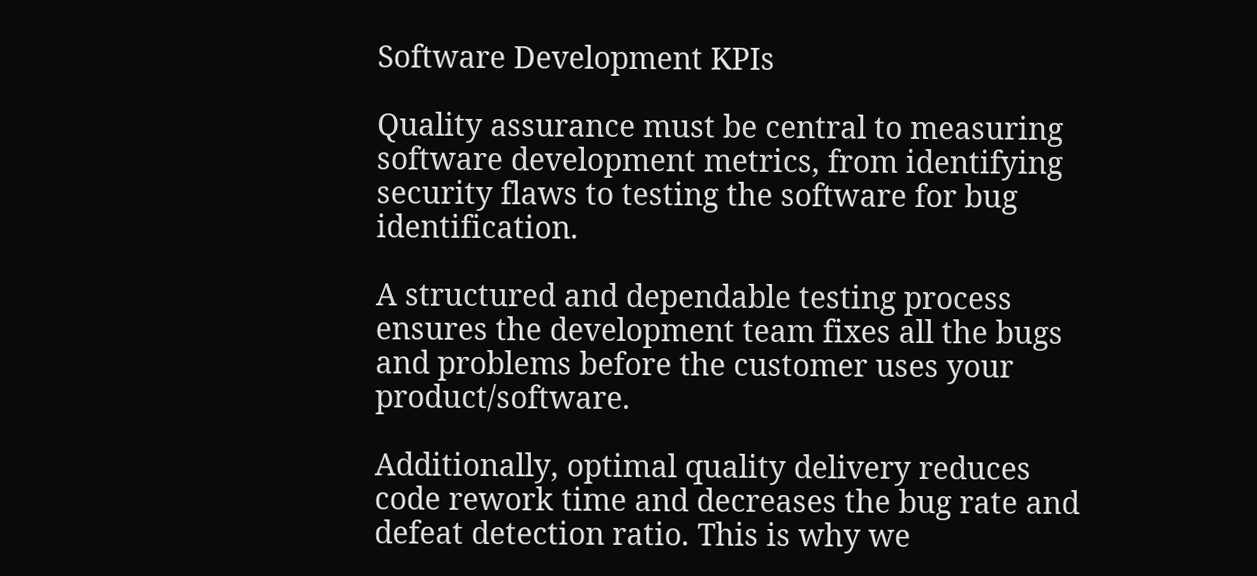Software Development KPIs

Quality assurance must be central to measuring software development metrics, from identifying security flaws to testing the software for bug identification.

A structured and dependable testing process ensures the development team fixes all the bugs and problems before the customer uses your product/software.

Additionally, optimal quality delivery reduces code rework time and decreases the bug rate and defeat detection ratio. This is why we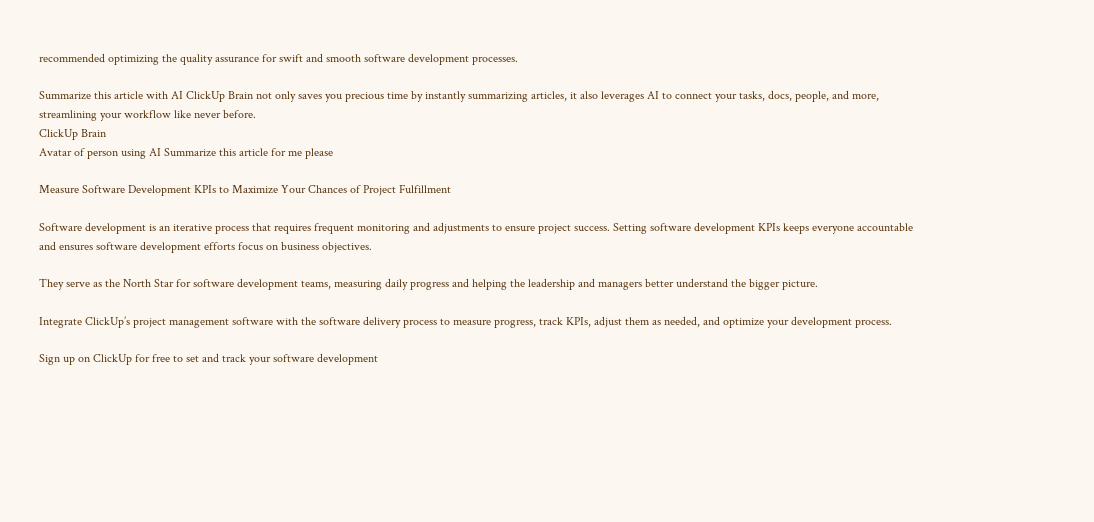recommended optimizing the quality assurance for swift and smooth software development processes.

Summarize this article with AI ClickUp Brain not only saves you precious time by instantly summarizing articles, it also leverages AI to connect your tasks, docs, people, and more, streamlining your workflow like never before.
ClickUp Brain
Avatar of person using AI Summarize this article for me please

Measure Software Development KPIs to Maximize Your Chances of Project Fulfillment

Software development is an iterative process that requires frequent monitoring and adjustments to ensure project success. Setting software development KPIs keeps everyone accountable and ensures software development efforts focus on business objectives.

They serve as the North Star for software development teams, measuring daily progress and helping the leadership and managers better understand the bigger picture.

Integrate ClickUp’s project management software with the software delivery process to measure progress, track KPIs, adjust them as needed, and optimize your development process.

Sign up on ClickUp for free to set and track your software development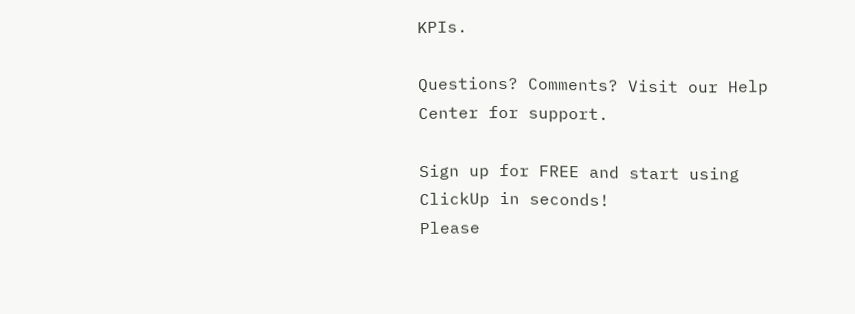KPIs.

Questions? Comments? Visit our Help Center for support.

Sign up for FREE and start using ClickUp in seconds!
Please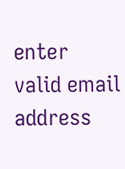enter valid email address